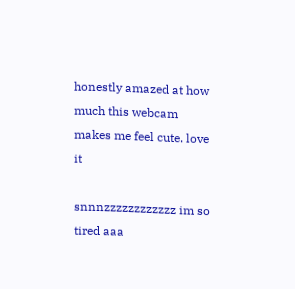honestly amazed at how much this webcam makes me feel cute. love it

snnnzzzzzzzzzzzz im so tired aaa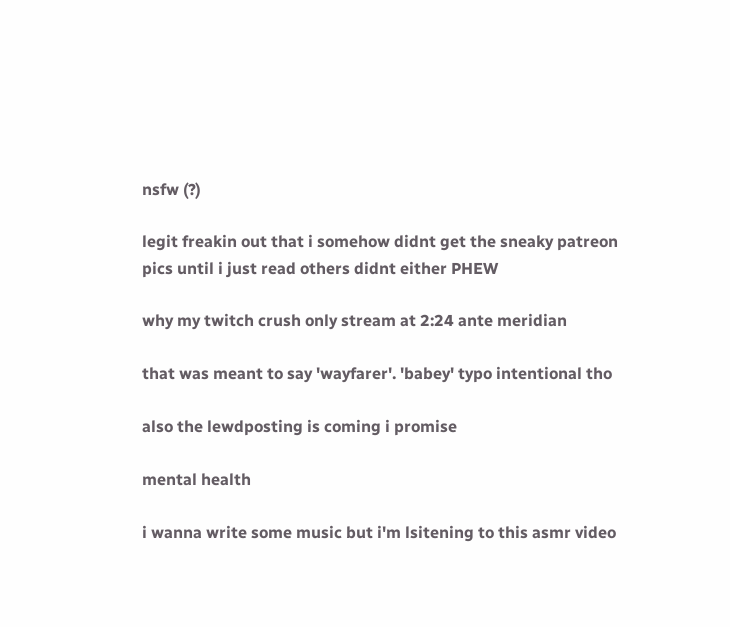nsfw (?)

legit freakin out that i somehow didnt get the sneaky patreon pics until i just read others didnt either PHEW

why my twitch crush only stream at 2:24 ante meridian

that was meant to say 'wayfarer'. 'babey' typo intentional tho

also the lewdposting is coming i promise

mental health

i wanna write some music but i'm lsitening to this asmr video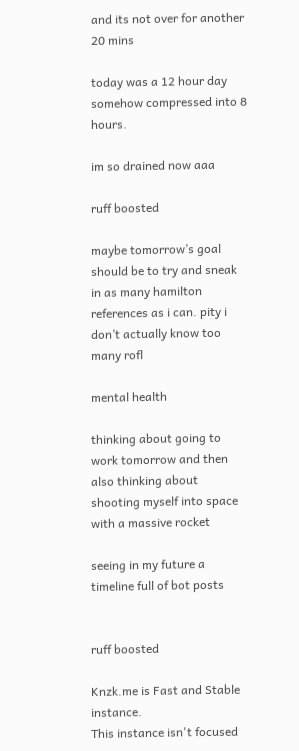and its not over for another 20 mins

today was a 12 hour day somehow compressed into 8 hours.

im so drained now aaa

ruff boosted

maybe tomorrow’s goal should be to try and sneak in as many hamilton references as i can. pity i don’t actually know too many rofl

mental health

thinking about going to work tomorrow and then also thinking about shooting myself into space with a massive rocket

seeing in my future a timeline full of bot posts


ruff boosted

Knzk.me is Fast and Stable instance.
This instance isn't focused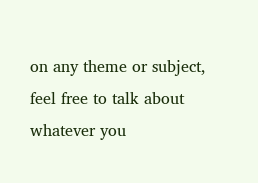on any theme or subject, feel free to talk about whatever you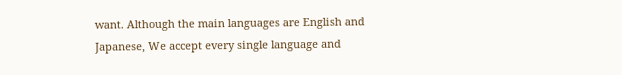want. Although the main languages are English and Japanese, We accept every single language and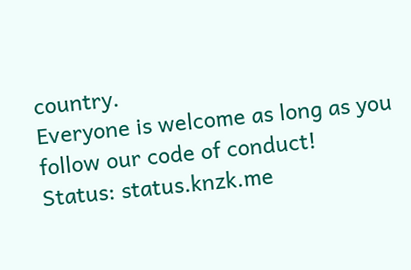country.
Everyone is welcome as long as you follow our code of conduct!
Status: status.knzk.me